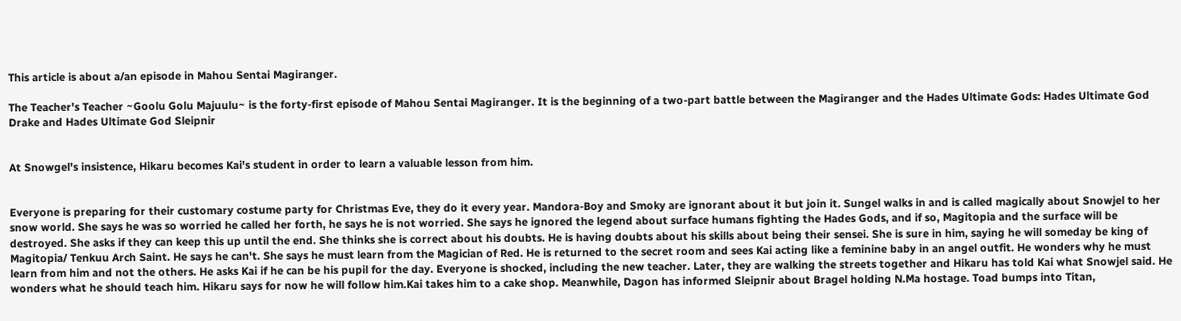This article is about a/an episode in Mahou Sentai Magiranger.

The Teacher's Teacher ~Goolu Golu Majuulu~ is the forty-first episode of Mahou Sentai Magiranger. It is the beginning of a two-part battle between the Magiranger and the Hades Ultimate Gods: Hades Ultimate God Drake and Hades Ultimate God Sleipnir


At Snowgel's insistence, Hikaru becomes Kai's student in order to learn a valuable lesson from him.


Everyone is preparing for their customary costume party for Christmas Eve, they do it every year. Mandora-Boy and Smoky are ignorant about it but join it. Sungel walks in and is called magically about Snowjel to her snow world. She says he was so worried he called her forth, he says he is not worried. She says he ignored the legend about surface humans fighting the Hades Gods, and if so, Magitopia and the surface will be destroyed. She asks if they can keep this up until the end. She thinks she is correct about his doubts. He is having doubts about his skills about being their sensei. She is sure in him, saying he will someday be king of Magitopia/ Tenkuu Arch Saint. He says he can't. She says he must learn from the Magician of Red. He is returned to the secret room and sees Kai acting like a feminine baby in an angel outfit. He wonders why he must learn from him and not the others. He asks Kai if he can be his pupil for the day. Everyone is shocked, including the new teacher. Later, they are walking the streets together and Hikaru has told Kai what Snowjel said. He wonders what he should teach him. Hikaru says for now he will follow him.Kai takes him to a cake shop. Meanwhile, Dagon has informed Sleipnir about Bragel holding N.Ma hostage. Toad bumps into Titan,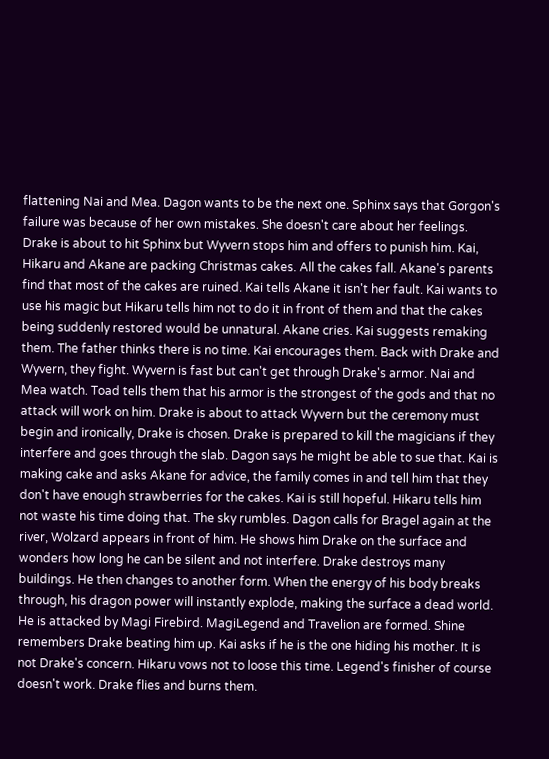flattening Nai and Mea. Dagon wants to be the next one. Sphinx says that Gorgon's failure was because of her own mistakes. She doesn't care about her feelings. Drake is about to hit Sphinx but Wyvern stops him and offers to punish him. Kai, Hikaru and Akane are packing Christmas cakes. All the cakes fall. Akane's parents find that most of the cakes are ruined. Kai tells Akane it isn't her fault. Kai wants to use his magic but Hikaru tells him not to do it in front of them and that the cakes being suddenly restored would be unnatural. Akane cries. Kai suggests remaking them. The father thinks there is no time. Kai encourages them. Back with Drake and Wyvern, they fight. Wyvern is fast but can't get through Drake's armor. Nai and Mea watch. Toad tells them that his armor is the strongest of the gods and that no attack will work on him. Drake is about to attack Wyvern but the ceremony must begin and ironically, Drake is chosen. Drake is prepared to kill the magicians if they interfere and goes through the slab. Dagon says he might be able to sue that. Kai is making cake and asks Akane for advice, the family comes in and tell him that they don't have enough strawberries for the cakes. Kai is still hopeful. Hikaru tells him not waste his time doing that. The sky rumbles. Dagon calls for Bragel again at the river, Wolzard appears in front of him. He shows him Drake on the surface and wonders how long he can be silent and not interfere. Drake destroys many buildings. He then changes to another form. When the energy of his body breaks through, his dragon power will instantly explode, making the surface a dead world. He is attacked by Magi Firebird. MagiLegend and Travelion are formed. Shine remembers Drake beating him up. Kai asks if he is the one hiding his mother. It is not Drake's concern. Hikaru vows not to loose this time. Legend's finisher of course doesn't work. Drake flies and burns them.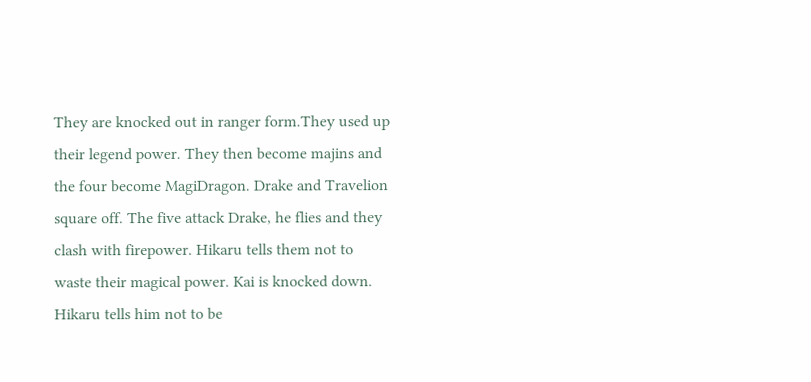They are knocked out in ranger form.They used up their legend power. They then become majins and the four become MagiDragon. Drake and Travelion square off. The five attack Drake, he flies and they clash with firepower. Hikaru tells them not to waste their magical power. Kai is knocked down. Hikaru tells him not to be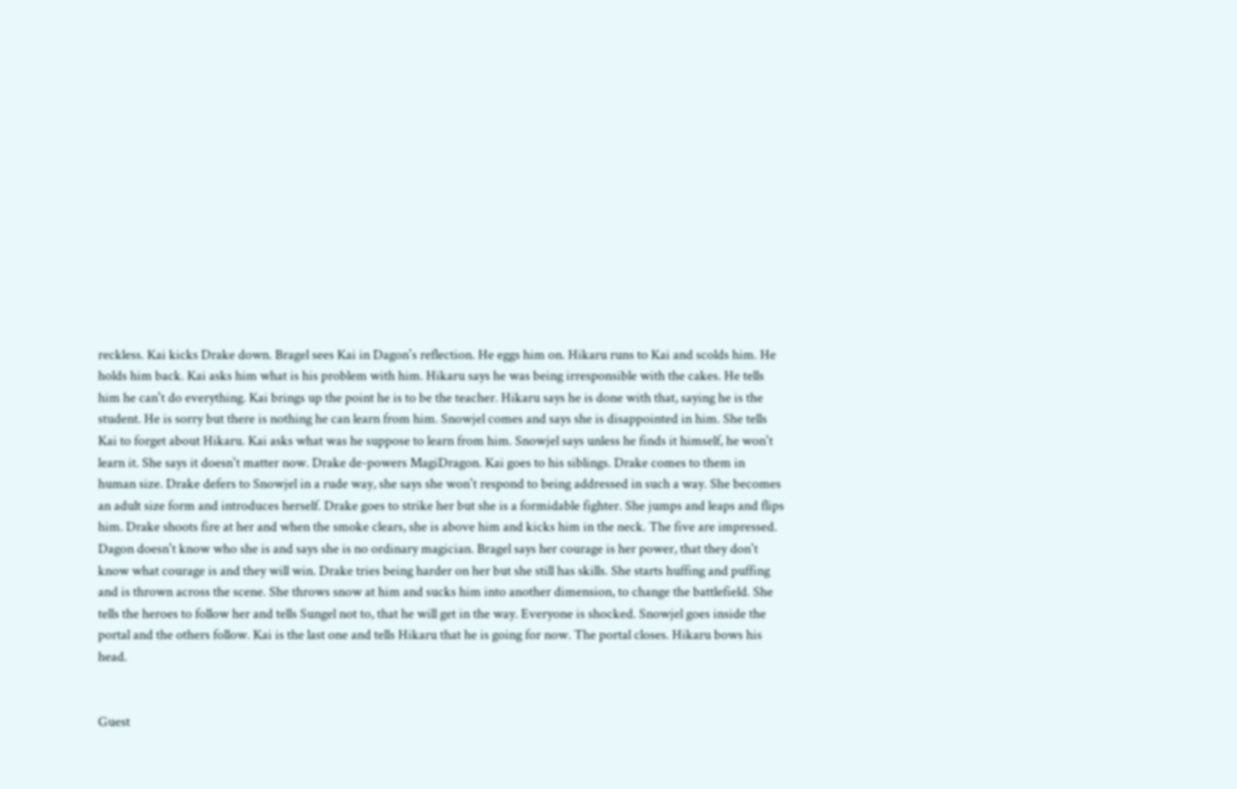reckless. Kai kicks Drake down. Bragel sees Kai in Dagon's reflection. He eggs him on. Hikaru runs to Kai and scolds him. He holds him back. Kai asks him what is his problem with him. Hikaru says he was being irresponsible with the cakes. He tells him he can't do everything. Kai brings up the point he is to be the teacher. Hikaru says he is done with that, saying he is the student. He is sorry but there is nothing he can learn from him. Snowjel comes and says she is disappointed in him. She tells Kai to forget about Hikaru. Kai asks what was he suppose to learn from him. Snowjel says unless he finds it himself, he won't learn it. She says it doesn't matter now. Drake de-powers MagiDragon. Kai goes to his siblings. Drake comes to them in human size. Drake defers to Snowjel in a rude way, she says she won't respond to being addressed in such a way. She becomes an adult size form and introduces herself. Drake goes to strike her but she is a formidable fighter. She jumps and leaps and flips him. Drake shoots fire at her and when the smoke clears, she is above him and kicks him in the neck. The five are impressed. Dagon doesn't know who she is and says she is no ordinary magician. Bragel says her courage is her power, that they don't know what courage is and they will win. Drake tries being harder on her but she still has skills. She starts huffing and puffing and is thrown across the scene. She throws snow at him and sucks him into another dimension, to change the battlefield. She tells the heroes to follow her and tells Sungel not to, that he will get in the way. Everyone is shocked. Snowjel goes inside the portal and the others follow. Kai is the last one and tells Hikaru that he is going for now. The portal closes. Hikaru bows his head.


Guest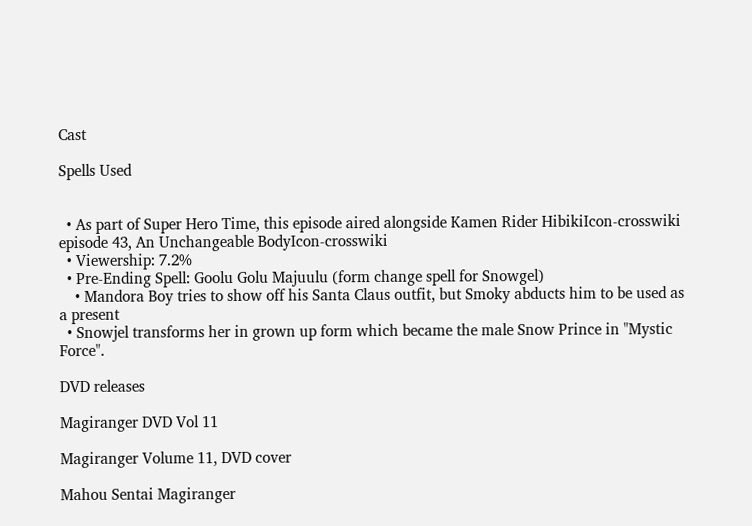Cast

Spells Used


  • As part of Super Hero Time, this episode aired alongside Kamen Rider HibikiIcon-crosswiki episode 43, An Unchangeable BodyIcon-crosswiki
  • Viewership: 7.2%
  • Pre-Ending Spell: Goolu Golu Majuulu (form change spell for Snowgel)
    • Mandora Boy tries to show off his Santa Claus outfit, but Smoky abducts him to be used as a present
  • Snowjel transforms her in grown up form which became the male Snow Prince in "Mystic Force".

DVD releases

Magiranger DVD Vol 11

Magiranger Volume 11, DVD cover

Mahou Sentai Magiranger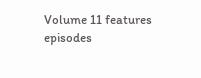Volume 11 features episodes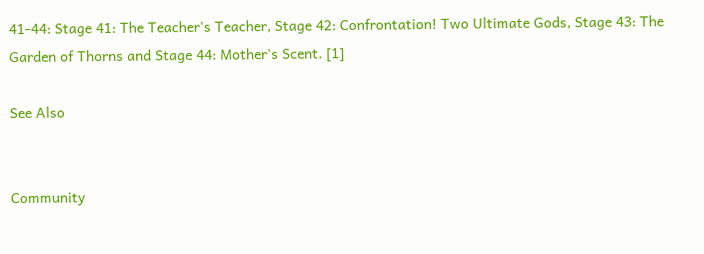41-44: Stage 41: The Teacher's Teacher, Stage 42: Confrontation! Two Ultimate Gods, Stage 43: The Garden of Thorns and Stage 44: Mother's Scent. [1]

See Also


Community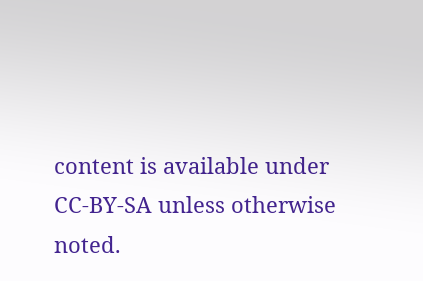content is available under CC-BY-SA unless otherwise noted.